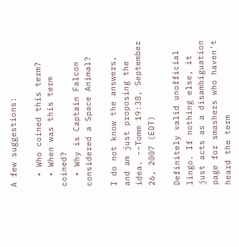A few suggestions:

  • Who coined this term?
  • When was this term coined?
  • Why is Captain Falcon considered a Space Animal?

I do not know the answers, and am just proposing the idea. --Tomm 19:38, September 26, 2007 (EDT)

Definitely valid unofficial lingo. If nothing else, it just acts as a disambiguation page for smashers who haven't heard the term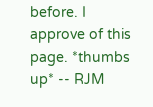before. I approve of this page. *thumbs up* -- RJM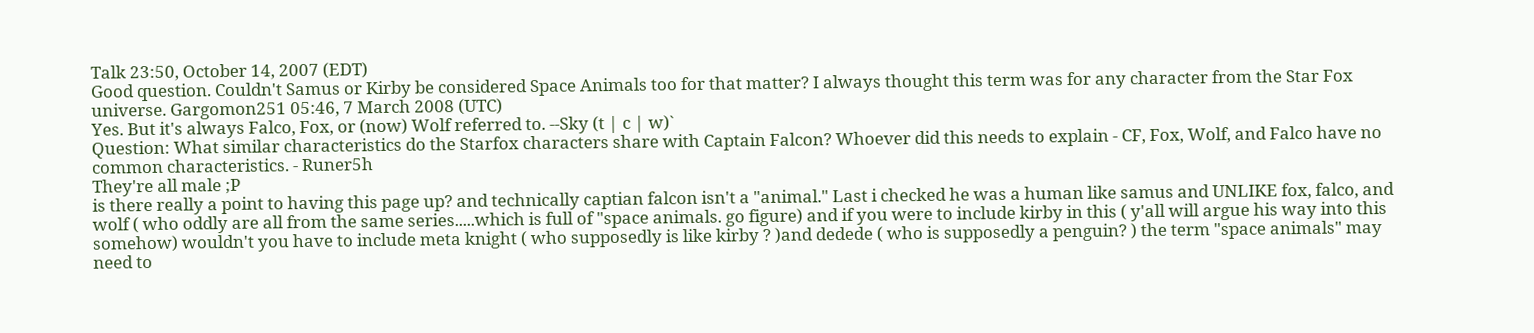Talk 23:50, October 14, 2007 (EDT)
Good question. Couldn't Samus or Kirby be considered Space Animals too for that matter? I always thought this term was for any character from the Star Fox universe. Gargomon251 05:46, 7 March 2008 (UTC)
Yes. But it's always Falco, Fox, or (now) Wolf referred to. --Sky (t | c | w)`
Question: What similar characteristics do the Starfox characters share with Captain Falcon? Whoever did this needs to explain - CF, Fox, Wolf, and Falco have no common characteristics. - Runer5h
They're all male ;P
is there really a point to having this page up? and technically captian falcon isn't a "animal." Last i checked he was a human like samus and UNLIKE fox, falco, and wolf ( who oddly are all from the same series.....which is full of "space animals. go figure) and if you were to include kirby in this ( y'all will argue his way into this somehow) wouldn't you have to include meta knight ( who supposedly is like kirby ? )and dedede ( who is supposedly a penguin? ) the term "space animals" may need to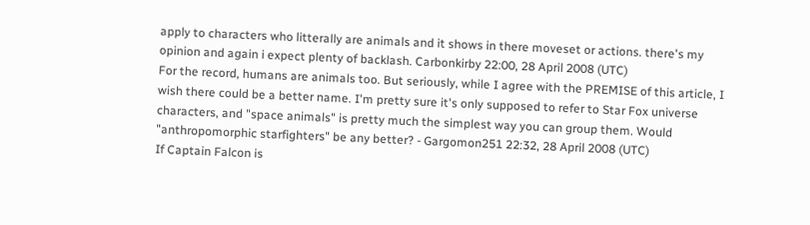apply to characters who litterally are animals and it shows in there moveset or actions. there's my opinion and again i expect plenty of backlash. Carbonkirby 22:00, 28 April 2008 (UTC)
For the record, humans are animals too. But seriously, while I agree with the PREMISE of this article, I wish there could be a better name. I'm pretty sure it's only supposed to refer to Star Fox universe characters, and "space animals" is pretty much the simplest way you can group them. Would "anthropomorphic starfighters" be any better? - Gargomon251 22:32, 28 April 2008 (UTC)
If Captain Falcon is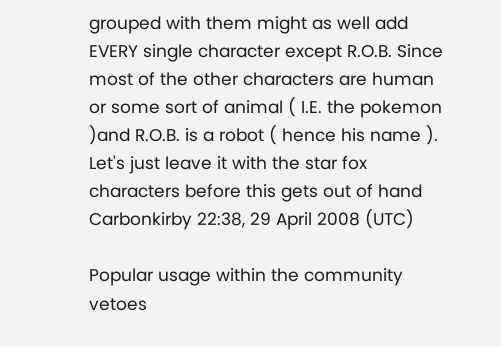grouped with them might as well add EVERY single character except R.O.B. Since most of the other characters are human or some sort of animal ( I.E. the pokemon )and R.O.B. is a robot ( hence his name ). Let's just leave it with the star fox characters before this gets out of hand Carbonkirby 22:38, 29 April 2008 (UTC)

Popular usage within the community vetoes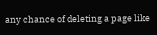any chance of deleting a page like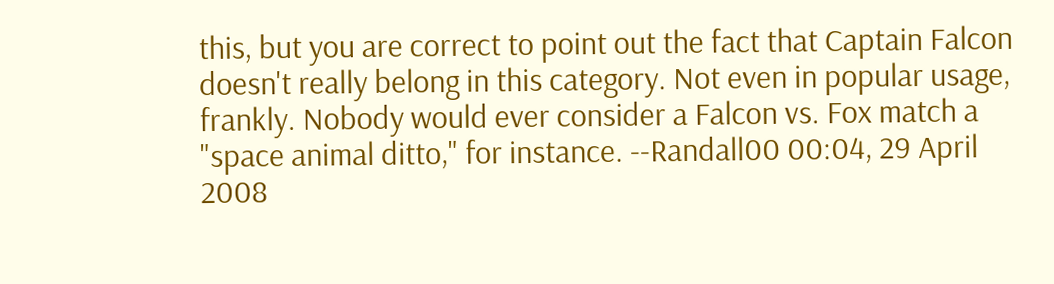this, but you are correct to point out the fact that Captain Falcon doesn't really belong in this category. Not even in popular usage, frankly. Nobody would ever consider a Falcon vs. Fox match a "space animal ditto," for instance. --Randall00 00:04, 29 April 2008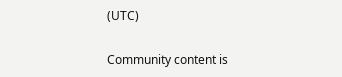(UTC)

Community content is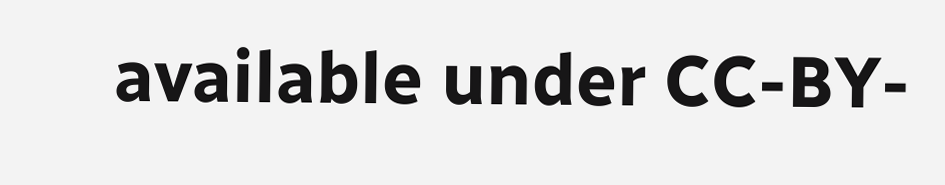available under CC-BY-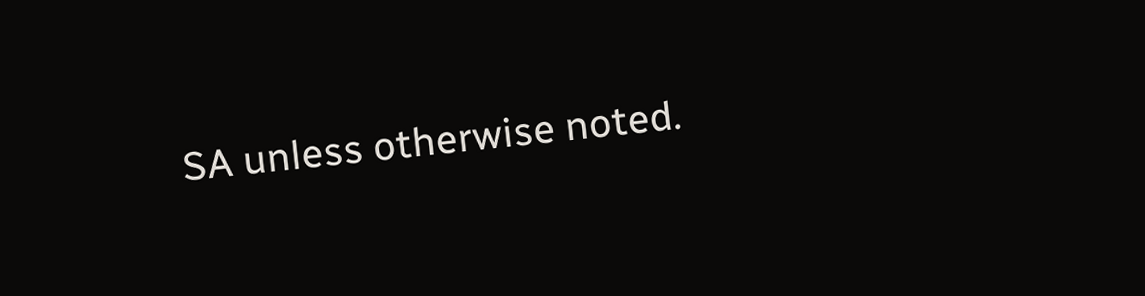SA unless otherwise noted.